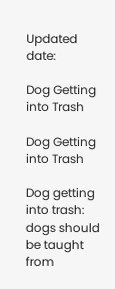Updated date:

Dog Getting into Trash

Dog Getting into Trash

Dog getting into trash: dogs should be taught from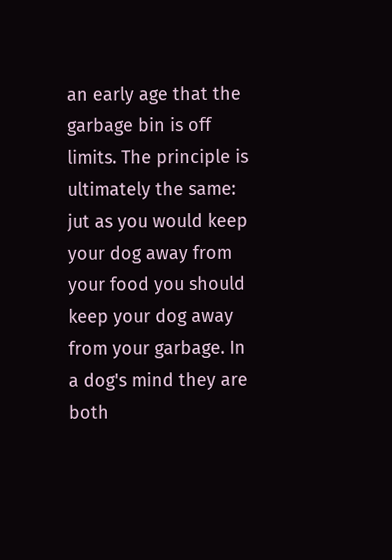an early age that the garbage bin is off limits. The principle is ultimately the same: jut as you would keep your dog away from your food you should keep your dog away from your garbage. In a dog's mind they are both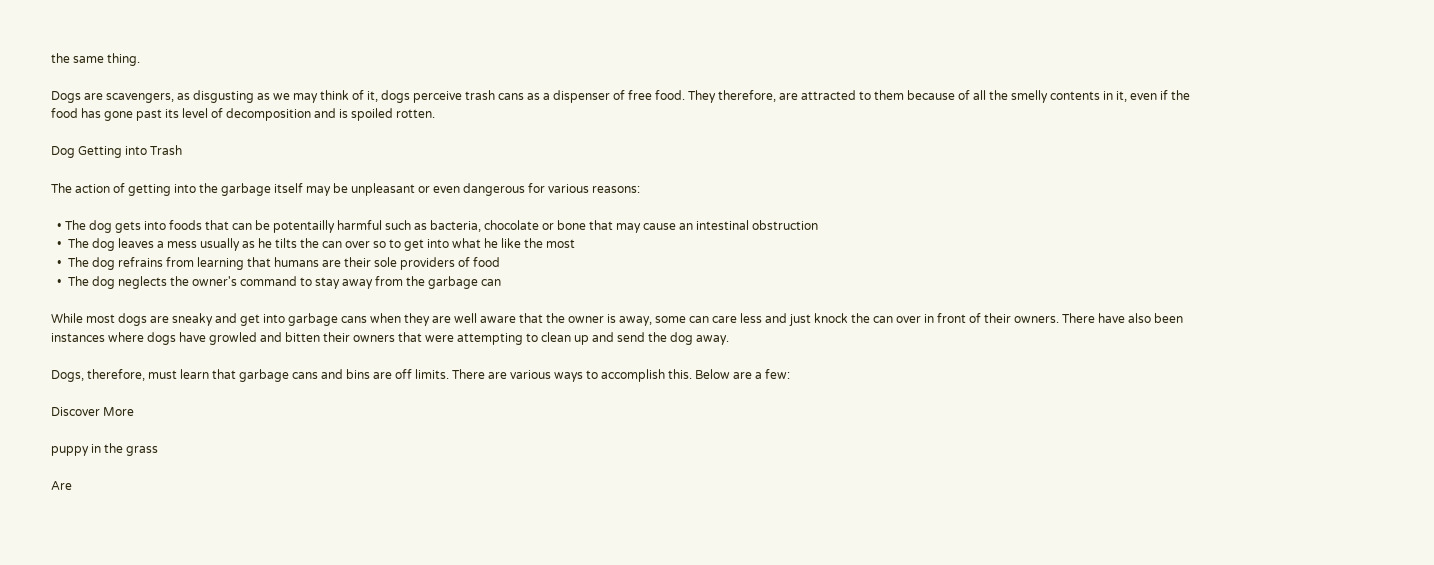the same thing.

Dogs are scavengers, as disgusting as we may think of it, dogs perceive trash cans as a dispenser of free food. They therefore, are attracted to them because of all the smelly contents in it, even if the food has gone past its level of decomposition and is spoiled rotten.

Dog Getting into Trash

The action of getting into the garbage itself may be unpleasant or even dangerous for various reasons:

  • The dog gets into foods that can be potentailly harmful such as bacteria, chocolate or bone that may cause an intestinal obstruction
  •  The dog leaves a mess usually as he tilts the can over so to get into what he like the most
  •  The dog refrains from learning that humans are their sole providers of food
  •  The dog neglects the owner's command to stay away from the garbage can

While most dogs are sneaky and get into garbage cans when they are well aware that the owner is away, some can care less and just knock the can over in front of their owners. There have also been instances where dogs have growled and bitten their owners that were attempting to clean up and send the dog away.

Dogs, therefore, must learn that garbage cans and bins are off limits. There are various ways to accomplish this. Below are a few:

Discover More

puppy in the grass

Are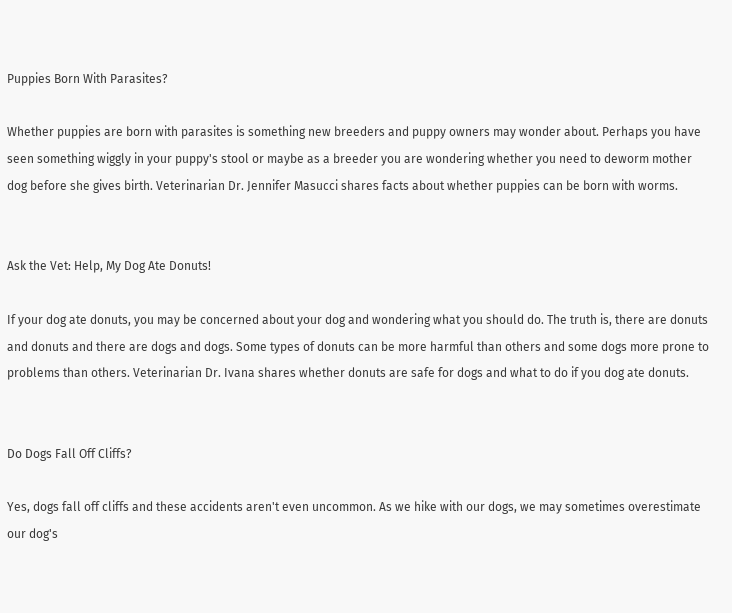Puppies Born With Parasites?

Whether puppies are born with parasites is something new breeders and puppy owners may wonder about. Perhaps you have seen something wiggly in your puppy's stool or maybe as a breeder you are wondering whether you need to deworm mother dog before she gives birth. Veterinarian Dr. Jennifer Masucci shares facts about whether puppies can be born with worms.


Ask the Vet: Help, My Dog Ate Donuts!

If your dog ate donuts, you may be concerned about your dog and wondering what you should do. The truth is, there are donuts and donuts and there are dogs and dogs. Some types of donuts can be more harmful than others and some dogs more prone to problems than others. Veterinarian Dr. Ivana shares whether donuts are safe for dogs and what to do if you dog ate donuts.


Do Dogs Fall Off Cliffs?

Yes, dogs fall off cliffs and these accidents aren't even uncommon. As we hike with our dogs, we may sometimes overestimate our dog's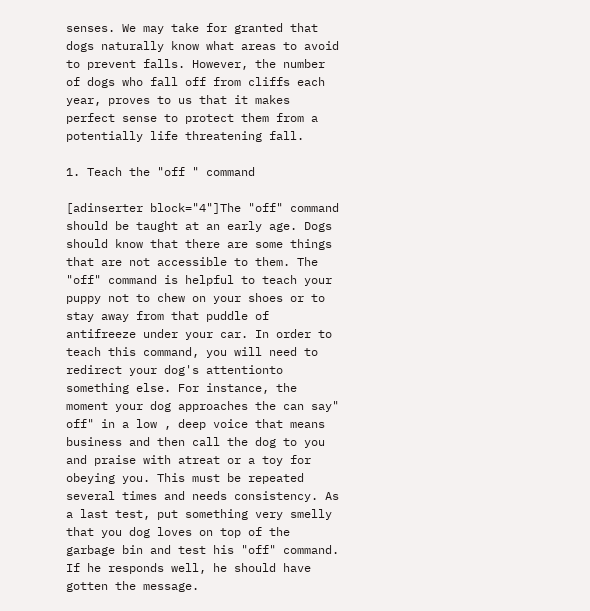senses. We may take for granted that dogs naturally know what areas to avoid to prevent falls. However, the number of dogs who fall off from cliffs each year, proves to us that it makes perfect sense to protect them from a potentially life threatening fall.

1. Teach the "off " command

[adinserter block="4"]The "off" command should be taught at an early age. Dogs should know that there are some things that are not accessible to them. The "off" command is helpful to teach your puppy not to chew on your shoes or to stay away from that puddle of antifreeze under your car. In order to teach this command, you will need to redirect your dog's attentionto something else. For instance, the moment your dog approaches the can say" off" in a low , deep voice that means business and then call the dog to you and praise with atreat or a toy for obeying you. This must be repeated several times and needs consistency. As a last test, put something very smelly that you dog loves on top of the garbage bin and test his "off" command. If he responds well, he should have gotten the message.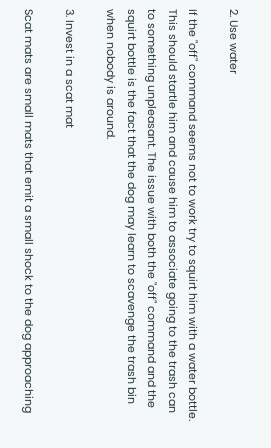2. Use water

If the "off" command seems not to work try to squirt him with a water bottle. This should startle him and cause him to associate going to the trash can to something unpleasant. The issue with both the "off" command and the squirt bottle is the fact that the dog may learn to scavenge the trash bin when nobody is around.

3. Invest in a scat mat

Scat mats are small mats that emit a small shock to the dog approaching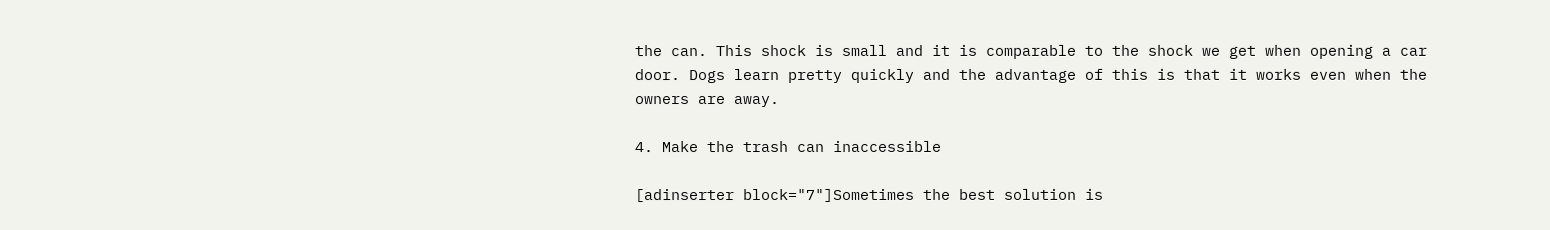the can. This shock is small and it is comparable to the shock we get when opening a car door. Dogs learn pretty quickly and the advantage of this is that it works even when the owners are away.

4. Make the trash can inaccessible

[adinserter block="7"]Sometimes the best solution is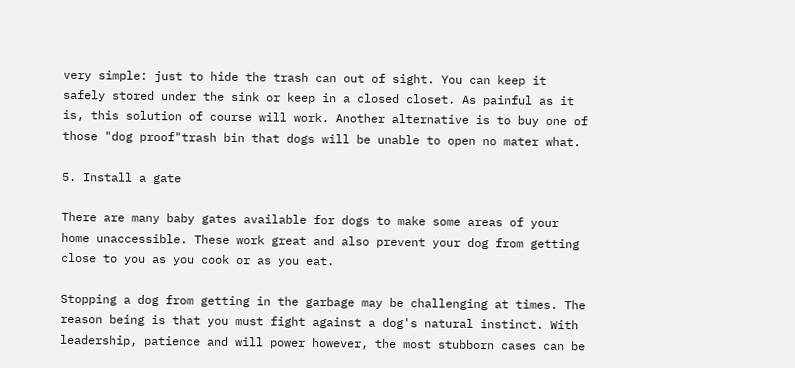very simple: just to hide the trash can out of sight. You can keep it safely stored under the sink or keep in a closed closet. As painful as it is, this solution of course will work. Another alternative is to buy one of those "dog proof"trash bin that dogs will be unable to open no mater what.

5. Install a gate

There are many baby gates available for dogs to make some areas of your home unaccessible. These work great and also prevent your dog from getting close to you as you cook or as you eat.

Stopping a dog from getting in the garbage may be challenging at times. The reason being is that you must fight against a dog's natural instinct. With leadership, patience and will power however, the most stubborn cases can be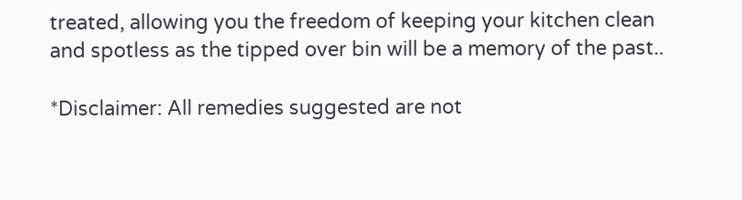treated, allowing you the freedom of keeping your kitchen clean and spotless as the tipped over bin will be a memory of the past..

*Disclaimer: All remedies suggested are not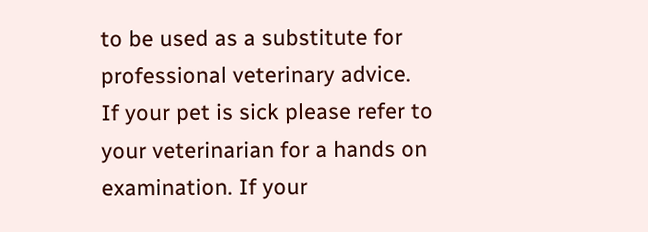to be used as a substitute for professional veterinary advice. If your pet is sick please refer to your veterinarian for a hands on examination. If your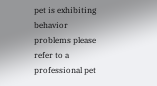pet is exhibiting behavior problems please refer to a professional pet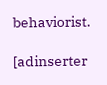behaviorist.

[adinserter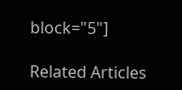block="5"]

Related Articles